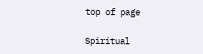top of page

Spiritual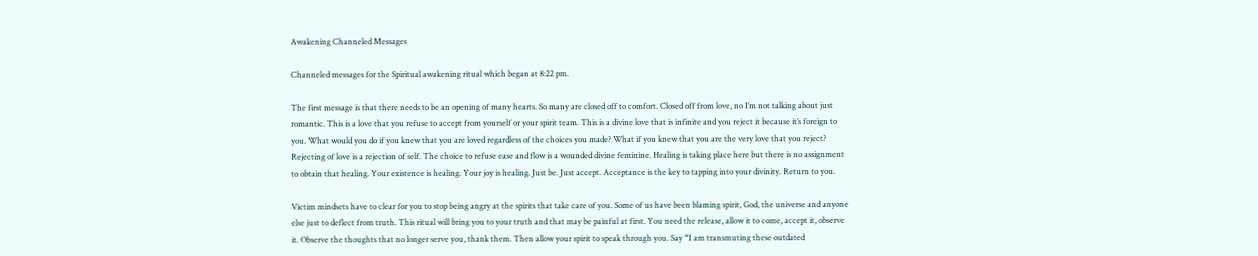Awakening Channeled Messages

Channeled messages for the Spiritual awakening ritual which began at 8:22 pm.

The first message is that there needs to be an opening of many hearts. So many are closed off to comfort. Closed off from love, no I’m not talking about just romantic. This is a love that you refuse to accept from yourself or your spirit team. This is a divine love that is infinite and you reject it because it’s foreign to you. What would you do if you knew that you are loved regardless of the choices you made? What if you knew that you are the very love that you reject? Rejecting of love is a rejection of self. The choice to refuse ease and flow is a wounded divine feminine. Healing is taking place here but there is no assignment to obtain that healing. Your existence is healing. Your joy is healing. Just be. Just accept. Acceptance is the key to tapping into your divinity. Return to you.

Victim mindsets have to clear for you to stop being angry at the spirits that take care of you. Some of us have been blaming spirit, God, the universe and anyone else just to deflect from truth. This ritual will bring you to your truth and that may be painful at first. You need the release, allow it to come, accept it, observe it. Observe the thoughts that no longer serve you, thank them. Then allow your spirit to speak through you. Say “I am transmuting these outdated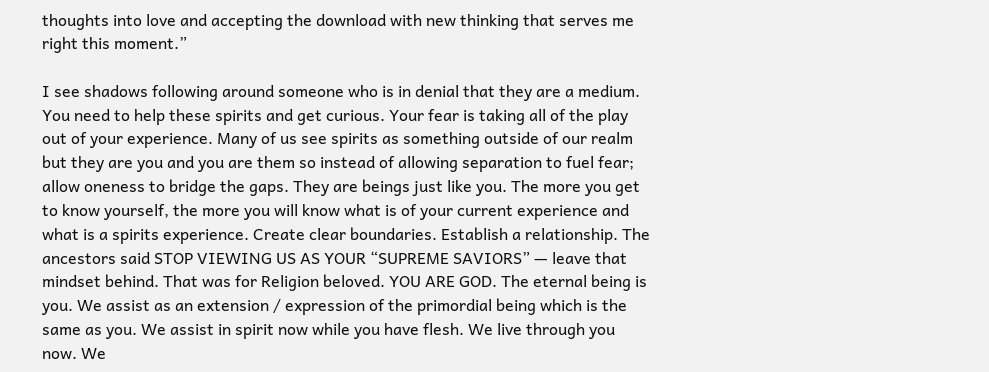thoughts into love and accepting the download with new thinking that serves me right this moment.”

I see shadows following around someone who is in denial that they are a medium. You need to help these spirits and get curious. Your fear is taking all of the play out of your experience. Many of us see spirits as something outside of our realm but they are you and you are them so instead of allowing separation to fuel fear; allow oneness to bridge the gaps. They are beings just like you. The more you get to know yourself, the more you will know what is of your current experience and what is a spirits experience. Create clear boundaries. Establish a relationship. The ancestors said STOP VIEWING US AS YOUR “SUPREME SAVIORS” — leave that mindset behind. That was for Religion beloved. YOU ARE GOD. The eternal being is you. We assist as an extension / expression of the primordial being which is the same as you. We assist in spirit now while you have flesh. We live through you now. We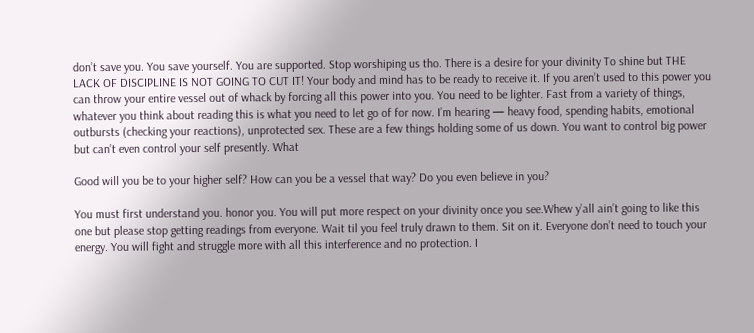don’t save you. You save yourself. You are supported. Stop worshiping us tho. There is a desire for your divinity To shine but THE LACK OF DISCIPLINE IS NOT GOING TO CUT IT! Your body and mind has to be ready to receive it. If you aren’t used to this power you can throw your entire vessel out of whack by forcing all this power into you. You need to be lighter. Fast from a variety of things, whatever you think about reading this is what you need to let go of for now. I’m hearing — heavy food, spending habits, emotional outbursts (checking your reactions), unprotected sex. These are a few things holding some of us down. You want to control big power but can’t even control your self presently. What

Good will you be to your higher self? How can you be a vessel that way? Do you even believe in you?

You must first understand you. honor you. You will put more respect on your divinity once you see.Whew y’all ain’t going to like this one but please stop getting readings from everyone. Wait til you feel truly drawn to them. Sit on it. Everyone don’t need to touch your energy. You will fight and struggle more with all this interference and no protection. I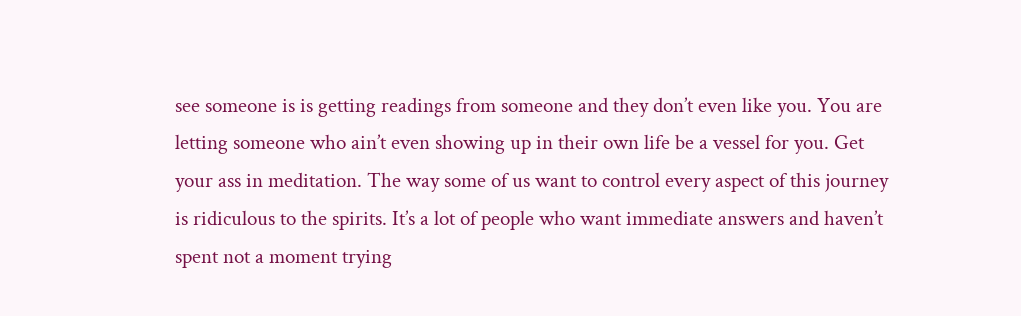see someone is is getting readings from someone and they don’t even like you. You are letting someone who ain’t even showing up in their own life be a vessel for you. Get your ass in meditation. The way some of us want to control every aspect of this journey is ridiculous to the spirits. It’s a lot of people who want immediate answers and haven’t spent not a moment trying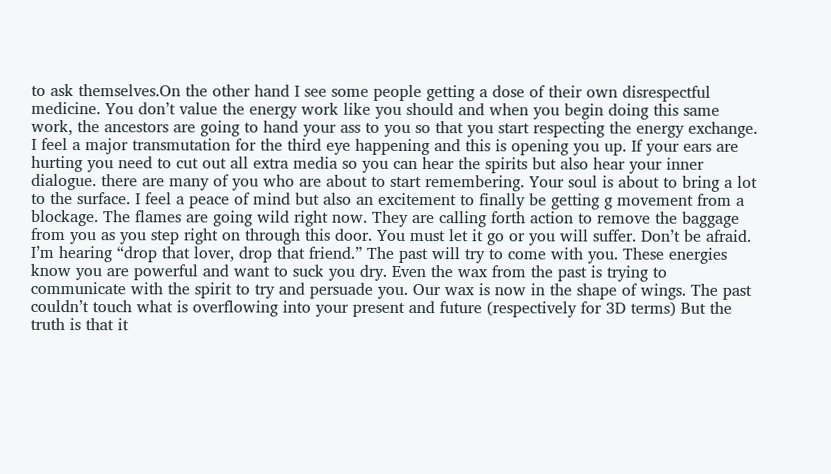to ask themselves.On the other hand I see some people getting a dose of their own disrespectful medicine. You don’t value the energy work like you should and when you begin doing this same work, the ancestors are going to hand your ass to you so that you start respecting the energy exchange. I feel a major transmutation for the third eye happening and this is opening you up. If your ears are hurting you need to cut out all extra media so you can hear the spirits but also hear your inner dialogue. there are many of you who are about to start remembering. Your soul is about to bring a lot to the surface. I feel a peace of mind but also an excitement to finally be getting g movement from a blockage. The flames are going wild right now. They are calling forth action to remove the baggage from you as you step right on through this door. You must let it go or you will suffer. Don’t be afraid. I’m hearing “drop that lover, drop that friend.” The past will try to come with you. These energies know you are powerful and want to suck you dry. Even the wax from the past is trying to communicate with the spirit to try and persuade you. Our wax is now in the shape of wings. The past couldn’t touch what is overflowing into your present and future (respectively for 3D terms) But the truth is that it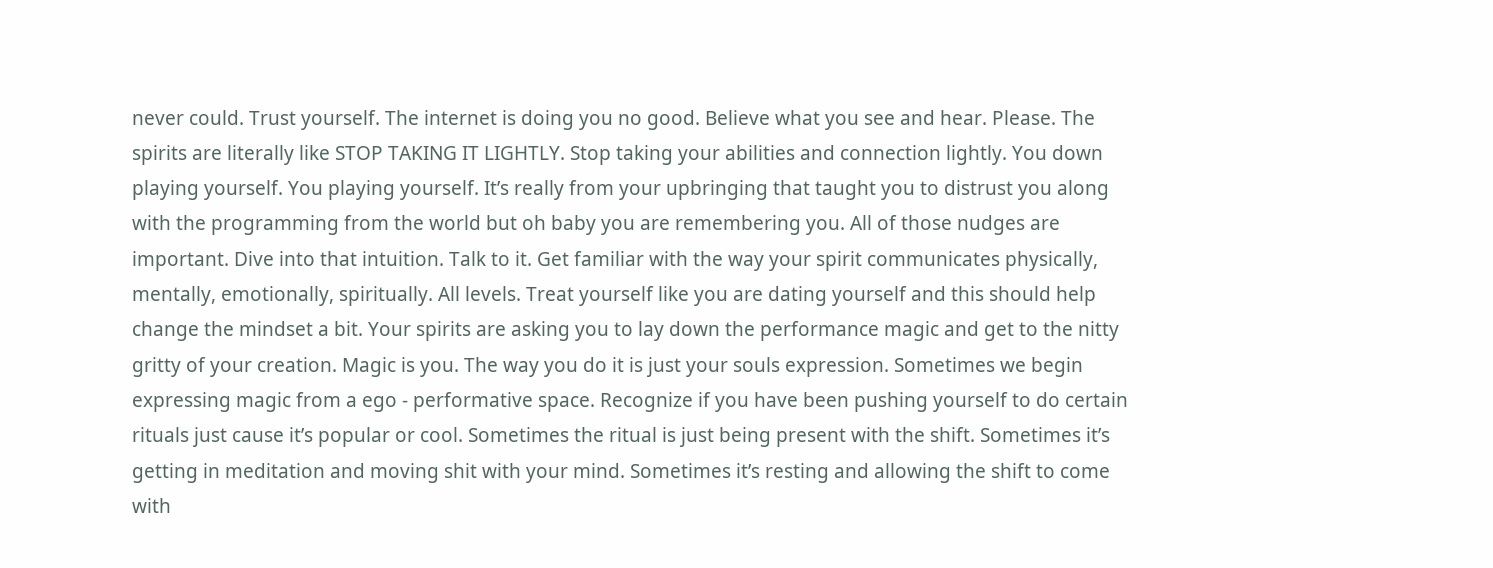never could. Trust yourself. The internet is doing you no good. Believe what you see and hear. Please. The spirits are literally like STOP TAKING IT LIGHTLY. Stop taking your abilities and connection lightly. You down playing yourself. You playing yourself. It’s really from your upbringing that taught you to distrust you along with the programming from the world but oh baby you are remembering you. All of those nudges are important. Dive into that intuition. Talk to it. Get familiar with the way your spirit communicates physically, mentally, emotionally, spiritually. All levels. Treat yourself like you are dating yourself and this should help change the mindset a bit. Your spirits are asking you to lay down the performance magic and get to the nitty gritty of your creation. Magic is you. The way you do it is just your souls expression. Sometimes we begin expressing magic from a ego - performative space. Recognize if you have been pushing yourself to do certain rituals just cause it’s popular or cool. Sometimes the ritual is just being present with the shift. Sometimes it’s getting in meditation and moving shit with your mind. Sometimes it’s resting and allowing the shift to come with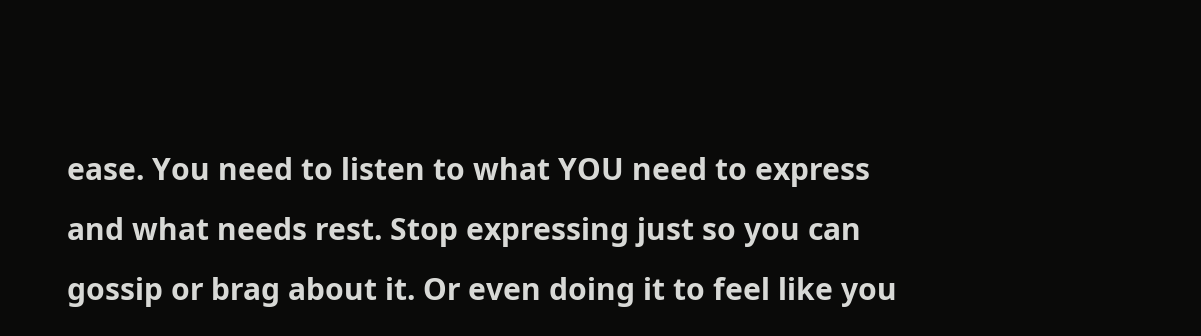ease. You need to listen to what YOU need to express and what needs rest. Stop expressing just so you can gossip or brag about it. Or even doing it to feel like you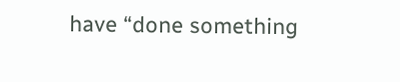have “done something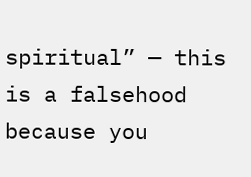spiritual” — this is a falsehood because you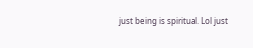just being is spiritual. Lol just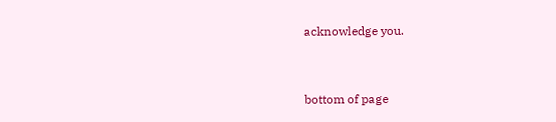acknowledge you.


bottom of page